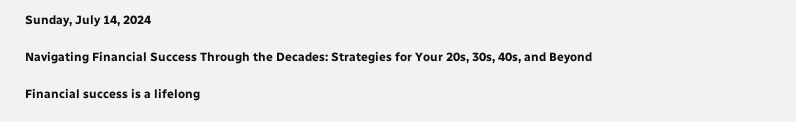Sunday, July 14, 2024

Navigating Financial Success Through the Decades: Strategies for Your 20s, 30s, 40s, and Beyond

Financial success is a lifelong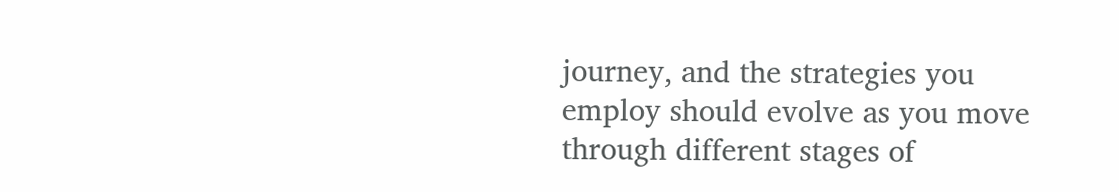journey, and the strategies you employ should evolve as you move through different stages of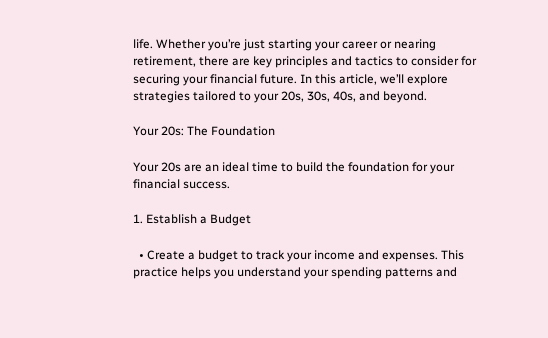life. Whether you’re just starting your career or nearing retirement, there are key principles and tactics to consider for securing your financial future. In this article, we’ll explore strategies tailored to your 20s, 30s, 40s, and beyond.

Your 20s: The Foundation

Your 20s are an ideal time to build the foundation for your financial success.

1. Establish a Budget

  • Create a budget to track your income and expenses. This practice helps you understand your spending patterns and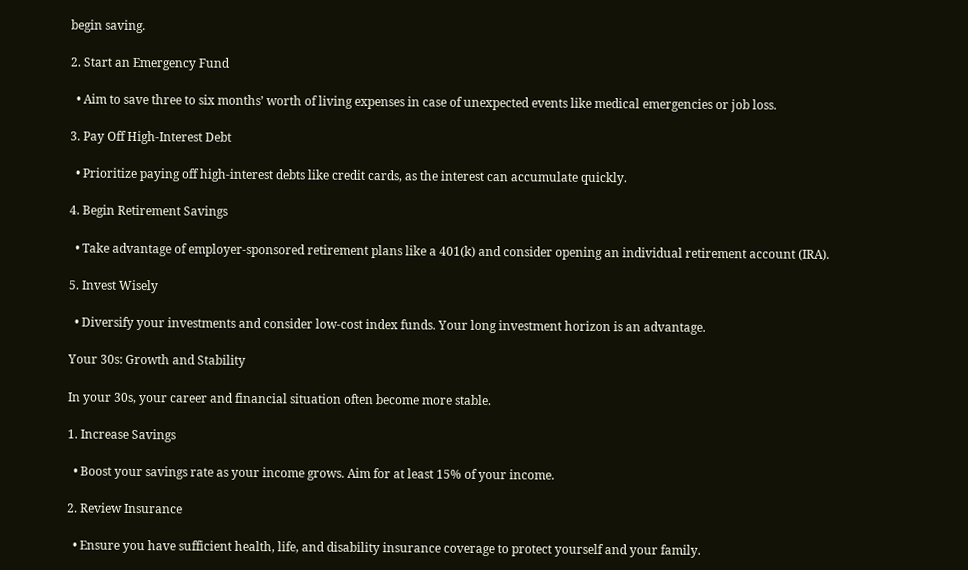begin saving.

2. Start an Emergency Fund

  • Aim to save three to six months’ worth of living expenses in case of unexpected events like medical emergencies or job loss.

3. Pay Off High-Interest Debt

  • Prioritize paying off high-interest debts like credit cards, as the interest can accumulate quickly.

4. Begin Retirement Savings

  • Take advantage of employer-sponsored retirement plans like a 401(k) and consider opening an individual retirement account (IRA).

5. Invest Wisely

  • Diversify your investments and consider low-cost index funds. Your long investment horizon is an advantage.

Your 30s: Growth and Stability

In your 30s, your career and financial situation often become more stable.

1. Increase Savings

  • Boost your savings rate as your income grows. Aim for at least 15% of your income.

2. Review Insurance

  • Ensure you have sufficient health, life, and disability insurance coverage to protect yourself and your family.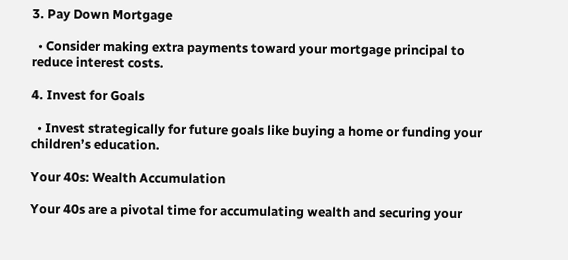3. Pay Down Mortgage

  • Consider making extra payments toward your mortgage principal to reduce interest costs.

4. Invest for Goals

  • Invest strategically for future goals like buying a home or funding your children’s education.

Your 40s: Wealth Accumulation

Your 40s are a pivotal time for accumulating wealth and securing your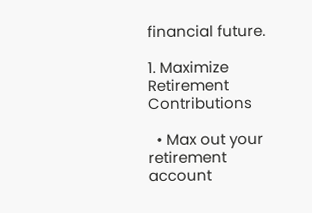financial future.

1. Maximize Retirement Contributions

  • Max out your retirement account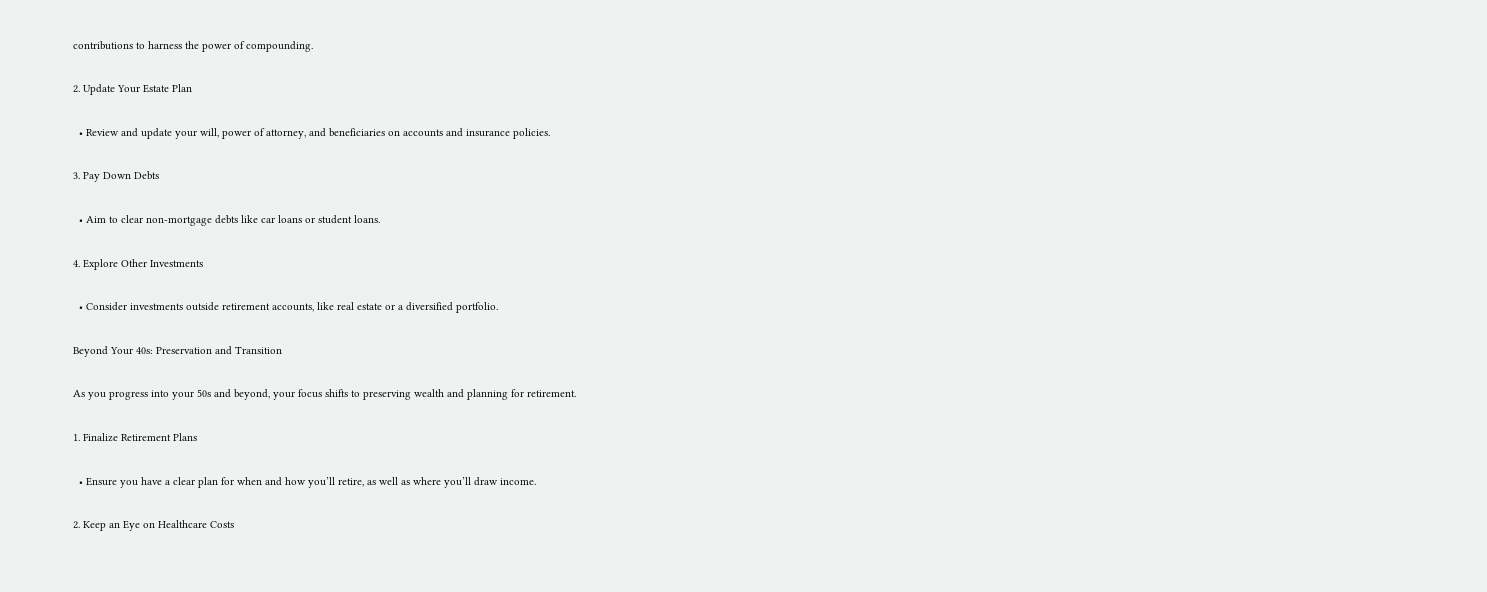contributions to harness the power of compounding.

2. Update Your Estate Plan

  • Review and update your will, power of attorney, and beneficiaries on accounts and insurance policies.

3. Pay Down Debts

  • Aim to clear non-mortgage debts like car loans or student loans.

4. Explore Other Investments

  • Consider investments outside retirement accounts, like real estate or a diversified portfolio.

Beyond Your 40s: Preservation and Transition

As you progress into your 50s and beyond, your focus shifts to preserving wealth and planning for retirement.

1. Finalize Retirement Plans

  • Ensure you have a clear plan for when and how you’ll retire, as well as where you’ll draw income.

2. Keep an Eye on Healthcare Costs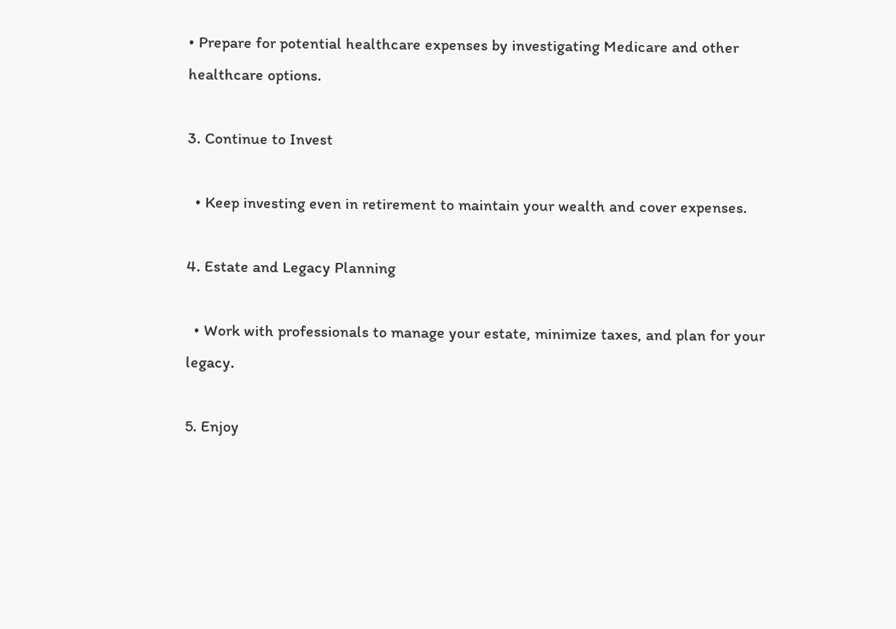• Prepare for potential healthcare expenses by investigating Medicare and other healthcare options.

3. Continue to Invest

  • Keep investing even in retirement to maintain your wealth and cover expenses.

4. Estate and Legacy Planning

  • Work with professionals to manage your estate, minimize taxes, and plan for your legacy.

5. Enjoy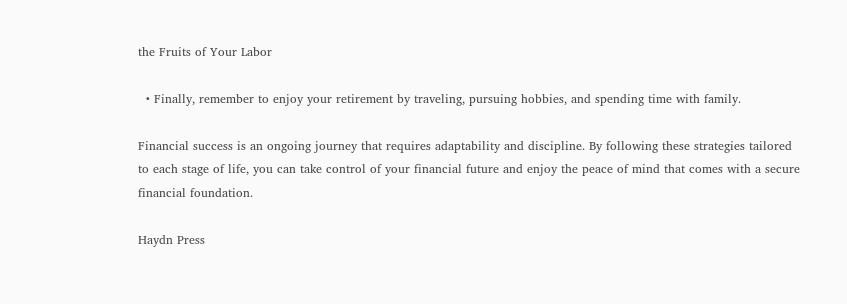the Fruits of Your Labor

  • Finally, remember to enjoy your retirement by traveling, pursuing hobbies, and spending time with family.

Financial success is an ongoing journey that requires adaptability and discipline. By following these strategies tailored to each stage of life, you can take control of your financial future and enjoy the peace of mind that comes with a secure financial foundation.

Haydn Press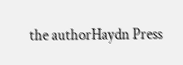the authorHaydn Press